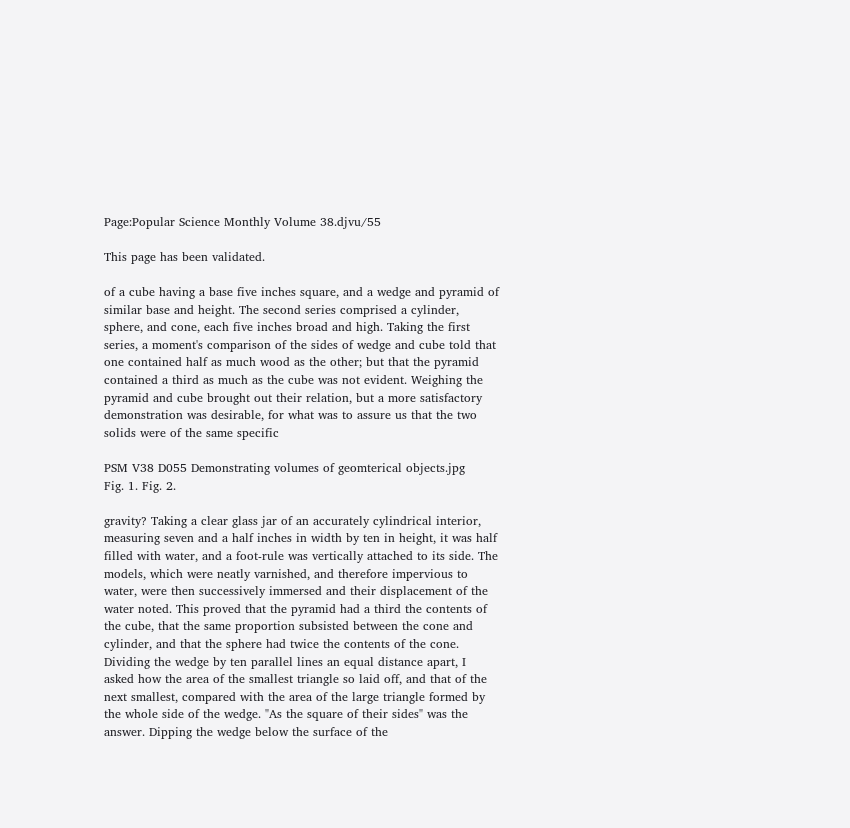Page:Popular Science Monthly Volume 38.djvu/55

This page has been validated.

of a cube having a base five inches square, and a wedge and pyramid of similar base and height. The second series comprised a cylinder, sphere, and cone, each five inches broad and high. Taking the first series, a moment's comparison of the sides of wedge and cube told that one contained half as much wood as the other; but that the pyramid contained a third as much as the cube was not evident. Weighing the pyramid and cube brought out their relation, but a more satisfactory demonstration was desirable, for what was to assure us that the two solids were of the same specific

PSM V38 D055 Demonstrating volumes of geomterical objects.jpg
Fig. 1. Fig. 2.

gravity? Taking a clear glass jar of an accurately cylindrical interior, measuring seven and a half inches in width by ten in height, it was half filled with water, and a foot-rule was vertically attached to its side. The models, which were neatly varnished, and therefore impervious to water, were then successively immersed and their displacement of the water noted. This proved that the pyramid had a third the contents of the cube, that the same proportion subsisted between the cone and cylinder, and that the sphere had twice the contents of the cone. Dividing the wedge by ten parallel lines an equal distance apart, I asked how the area of the smallest triangle so laid off, and that of the next smallest, compared with the area of the large triangle formed by the whole side of the wedge. "As the square of their sides" was the answer. Dipping the wedge below the surface of the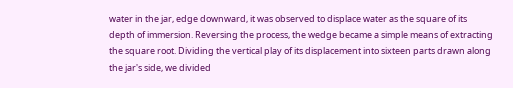water in the jar, edge downward, it was observed to displace water as the square of its depth of immersion. Reversing the process, the wedge became a simple means of extracting the square root. Dividing the vertical play of its displacement into sixteen parts drawn along the jar's side, we divided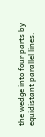the wedge into four parts by equidistant parallel lines.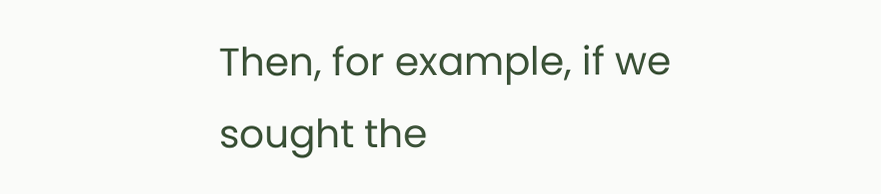Then, for example, if we sought the